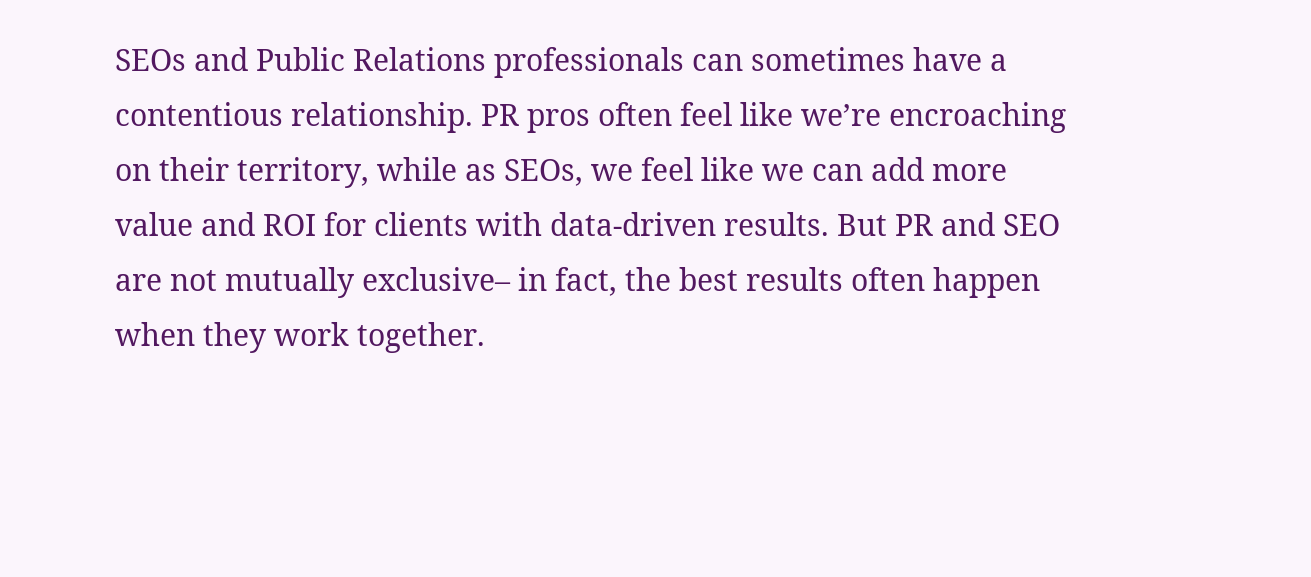SEOs and Public Relations professionals can sometimes have a contentious relationship. PR pros often feel like we’re encroaching on their territory, while as SEOs, we feel like we can add more value and ROI for clients with data-driven results. But PR and SEO are not mutually exclusive– in fact, the best results often happen when they work together.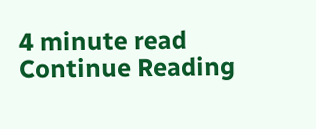4 minute read Continue Reading